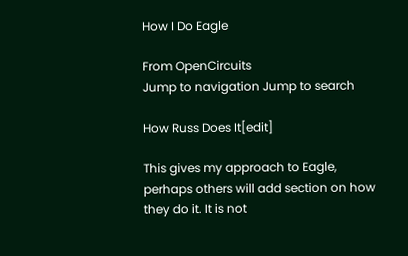How I Do Eagle

From OpenCircuits
Jump to navigation Jump to search

How Russ Does It[edit]

This gives my approach to Eagle, perhaps others will add section on how they do it. It is not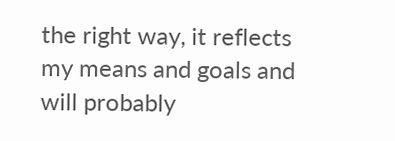the right way, it reflects my means and goals and will probably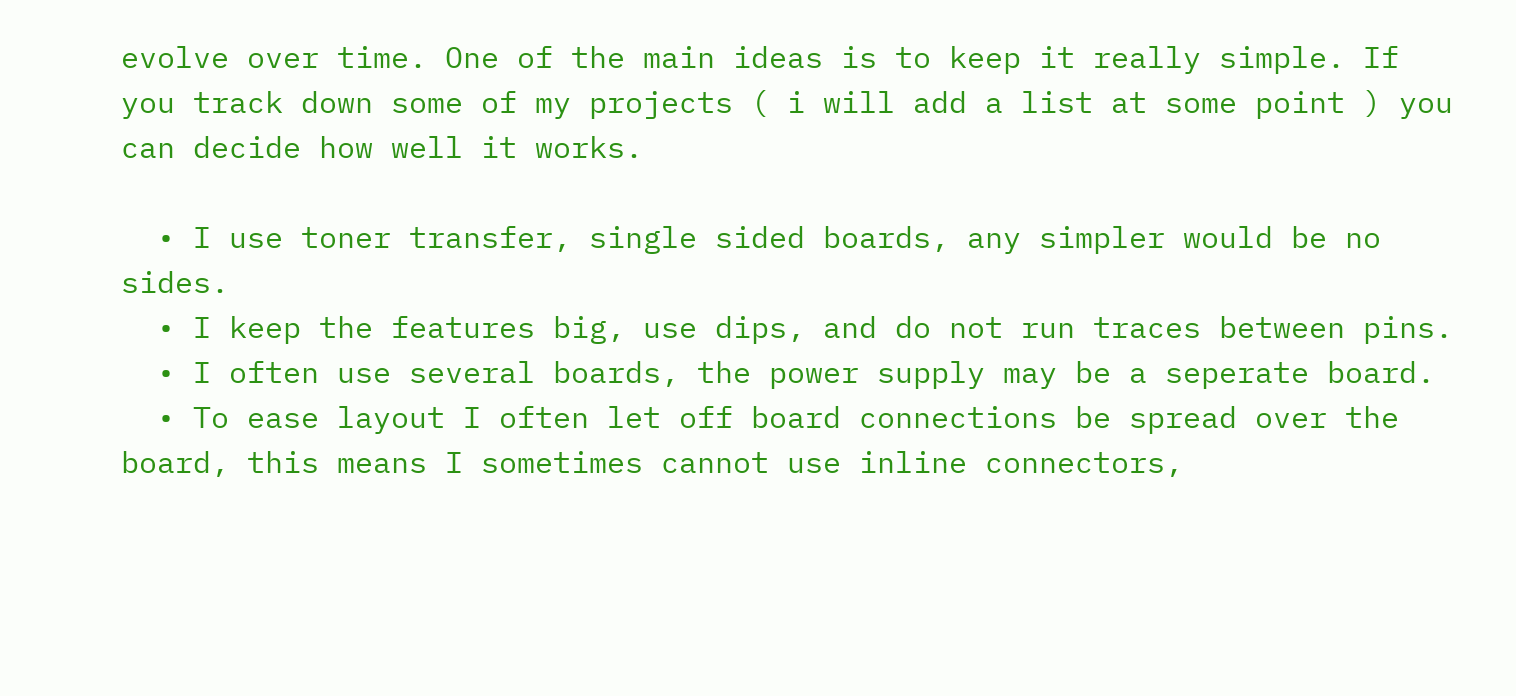evolve over time. One of the main ideas is to keep it really simple. If you track down some of my projects ( i will add a list at some point ) you can decide how well it works.

  • I use toner transfer, single sided boards, any simpler would be no sides.
  • I keep the features big, use dips, and do not run traces between pins.
  • I often use several boards, the power supply may be a seperate board.
  • To ease layout I often let off board connections be spread over the board, this means I sometimes cannot use inline connectors,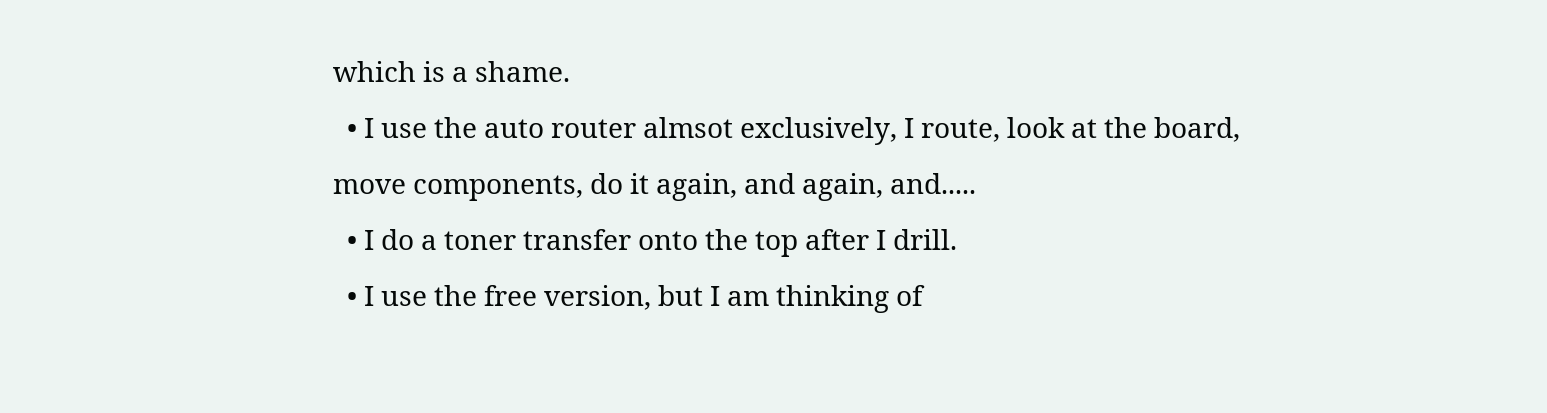which is a shame.
  • I use the auto router almsot exclusively, I route, look at the board, move components, do it again, and again, and.....
  • I do a toner transfer onto the top after I drill.
  • I use the free version, but I am thinking of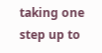taking one step up to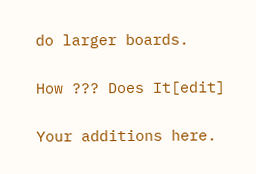do larger boards.

How ??? Does It[edit]

Your additions here.